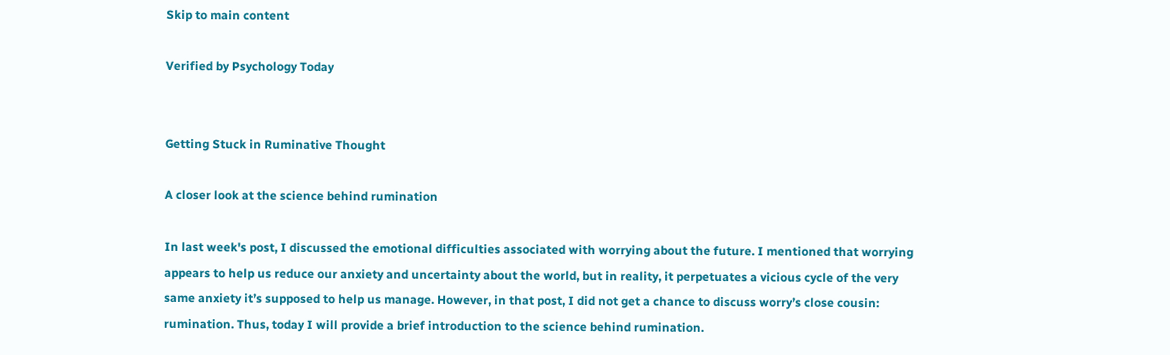Skip to main content

Verified by Psychology Today


Getting Stuck in Ruminative Thought

A closer look at the science behind rumination

In last week's post, I discussed the emotional difficulties associated with worrying about the future. I mentioned that worrying appears to help us reduce our anxiety and uncertainty about the world, but in reality, it perpetuates a vicious cycle of the very same anxiety it’s supposed to help us manage. However, in that post, I did not get a chance to discuss worry’s close cousin: rumination. Thus, today I will provide a brief introduction to the science behind rumination.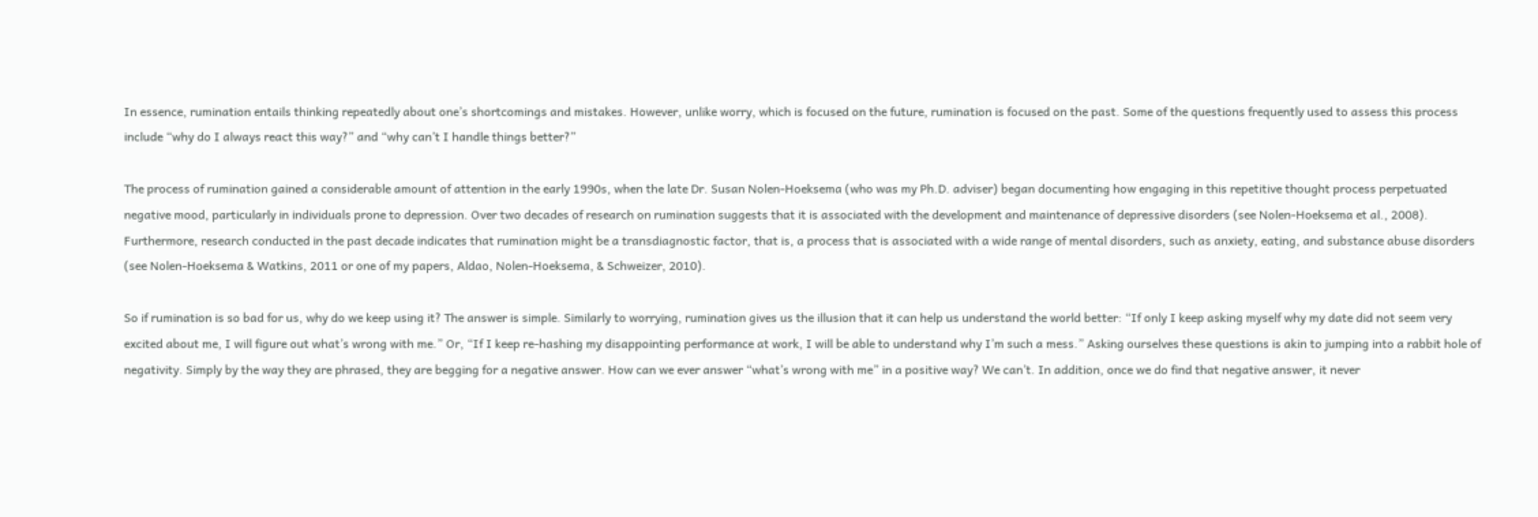In essence, rumination entails thinking repeatedly about one’s shortcomings and mistakes. However, unlike worry, which is focused on the future, rumination is focused on the past. Some of the questions frequently used to assess this process include “why do I always react this way?” and “why can’t I handle things better?”

The process of rumination gained a considerable amount of attention in the early 1990s, when the late Dr. Susan Nolen-Hoeksema (who was my Ph.D. adviser) began documenting how engaging in this repetitive thought process perpetuated negative mood, particularly in individuals prone to depression. Over two decades of research on rumination suggests that it is associated with the development and maintenance of depressive disorders (see Nolen-Hoeksema et al., 2008). Furthermore, research conducted in the past decade indicates that rumination might be a transdiagnostic factor, that is, a process that is associated with a wide range of mental disorders, such as anxiety, eating, and substance abuse disorders (see Nolen-Hoeksema & Watkins, 2011 or one of my papers, Aldao, Nolen-Hoeksema, & Schweizer, 2010).

So if rumination is so bad for us, why do we keep using it? The answer is simple. Similarly to worrying, rumination gives us the illusion that it can help us understand the world better: “If only I keep asking myself why my date did not seem very excited about me, I will figure out what’s wrong with me.” Or, “If I keep re-hashing my disappointing performance at work, I will be able to understand why I’m such a mess.” Asking ourselves these questions is akin to jumping into a rabbit hole of negativity. Simply by the way they are phrased, they are begging for a negative answer. How can we ever answer “what’s wrong with me” in a positive way? We can’t. In addition, once we do find that negative answer, it never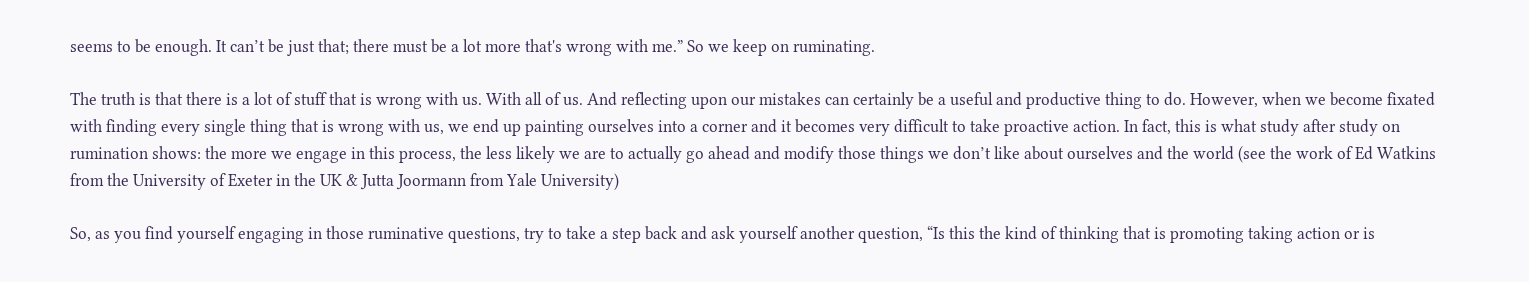seems to be enough. It can’t be just that; there must be a lot more that's wrong with me.” So we keep on ruminating.

The truth is that there is a lot of stuff that is wrong with us. With all of us. And reflecting upon our mistakes can certainly be a useful and productive thing to do. However, when we become fixated with finding every single thing that is wrong with us, we end up painting ourselves into a corner and it becomes very difficult to take proactive action. In fact, this is what study after study on rumination shows: the more we engage in this process, the less likely we are to actually go ahead and modify those things we don’t like about ourselves and the world (see the work of Ed Watkins from the University of Exeter in the UK & Jutta Joormann from Yale University)

So, as you find yourself engaging in those ruminative questions, try to take a step back and ask yourself another question, “Is this the kind of thinking that is promoting taking action or is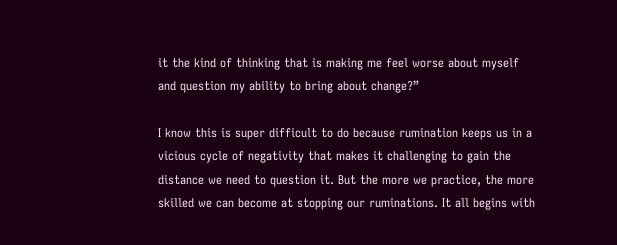it the kind of thinking that is making me feel worse about myself and question my ability to bring about change?”

I know this is super difficult to do because rumination keeps us in a vicious cycle of negativity that makes it challenging to gain the distance we need to question it. But the more we practice, the more skilled we can become at stopping our ruminations. It all begins with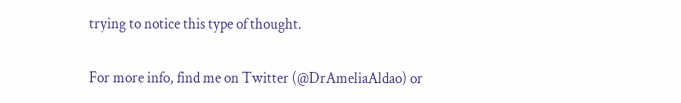trying to notice this type of thought.

For more info, find me on Twitter (@DrAmeliaAldao) or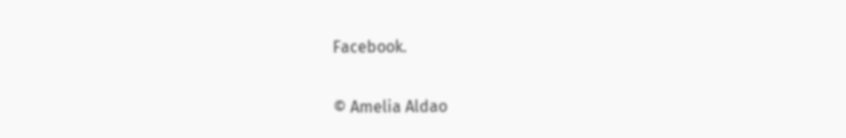Facebook.

© Amelia Aldao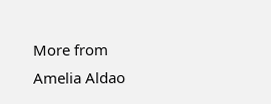More from Amelia Aldao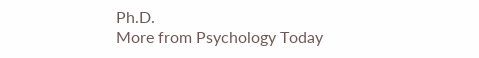Ph.D.
More from Psychology Today